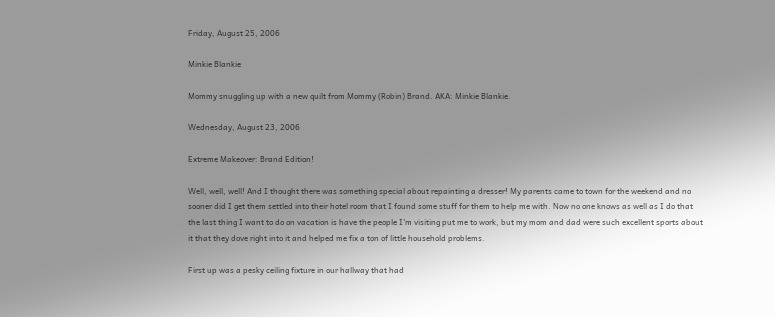Friday, August 25, 2006

Minkie Blankie

Mommy snuggling up with a new quilt from Mommy (Robin) Brand. AKA: Minkie Blankie.

Wednesday, August 23, 2006

Extreme Makeover: Brand Edition!

Well, well, well! And I thought there was something special about repainting a dresser! My parents came to town for the weekend and no sooner did I get them settled into their hotel room that I found some stuff for them to help me with. Now no one knows as well as I do that the last thing I want to do on vacation is have the people I'm visiting put me to work, but my mom and dad were such excellent sports about it that they dove right into it and helped me fix a ton of little household problems.

First up was a pesky ceiling fixture in our hallway that had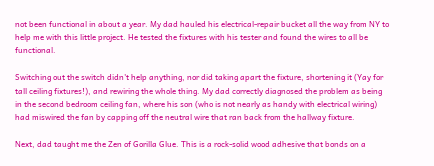not been functional in about a year. My dad hauled his electrical-repair bucket all the way from NY to help me with this little project. He tested the fixtures with his tester and found the wires to all be functional.

Switching out the switch didn't help anything, nor did taking apart the fixture, shortening it (Yay for tall ceiling fixtures!), and rewiring the whole thing. My dad correctly diagnosed the problem as being in the second bedroom ceiling fan, where his son (who is not nearly as handy with electrical wiring) had miswired the fan by capping off the neutral wire that ran back from the hallway fixture.

Next, dad taught me the Zen of Gorilla Glue. This is a rock-solid wood adhesive that bonds on a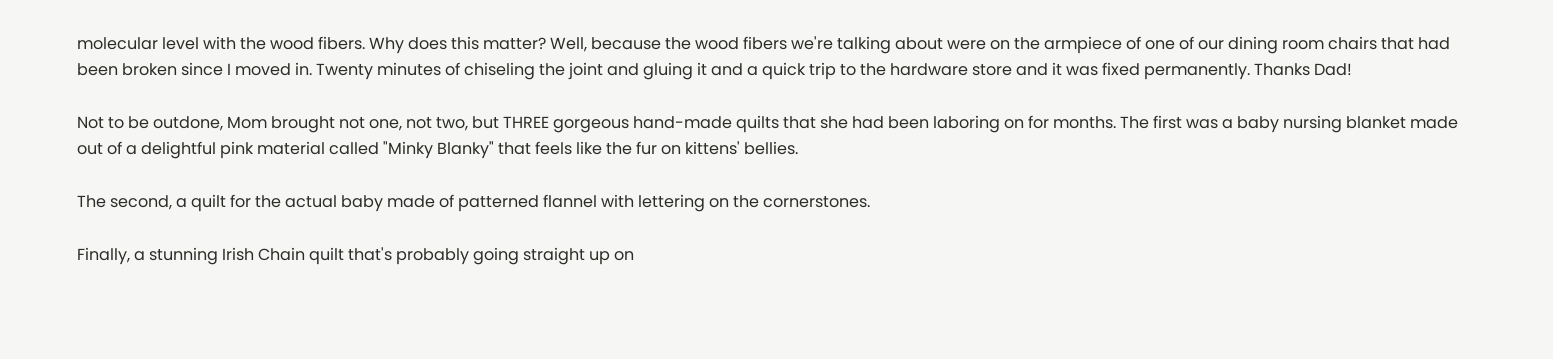molecular level with the wood fibers. Why does this matter? Well, because the wood fibers we're talking about were on the armpiece of one of our dining room chairs that had been broken since I moved in. Twenty minutes of chiseling the joint and gluing it and a quick trip to the hardware store and it was fixed permanently. Thanks Dad!

Not to be outdone, Mom brought not one, not two, but THREE gorgeous hand-made quilts that she had been laboring on for months. The first was a baby nursing blanket made out of a delightful pink material called "Minky Blanky" that feels like the fur on kittens' bellies.

The second, a quilt for the actual baby made of patterned flannel with lettering on the cornerstones.

Finally, a stunning Irish Chain quilt that's probably going straight up on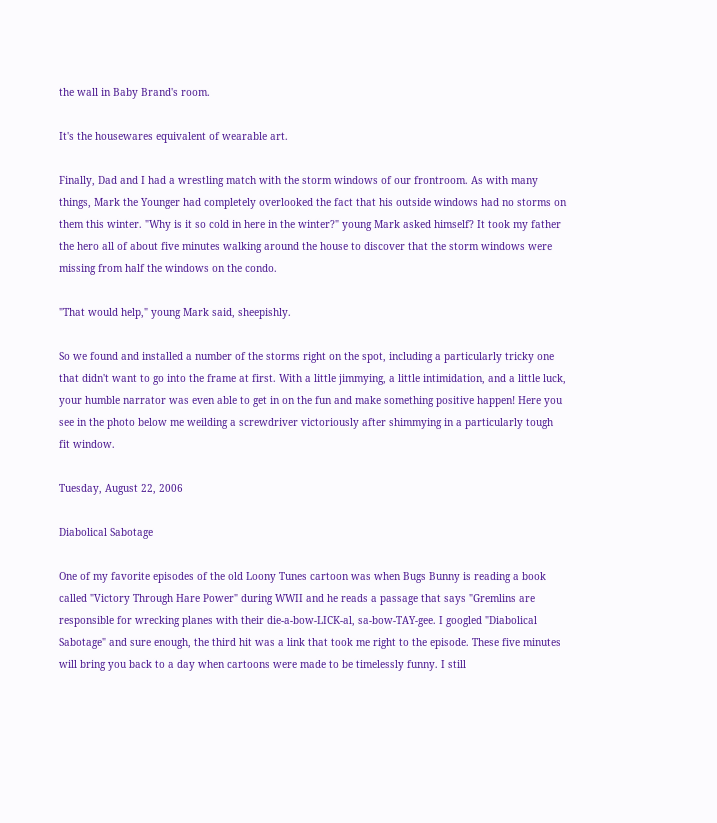the wall in Baby Brand's room.

It's the housewares equivalent of wearable art.

Finally, Dad and I had a wrestling match with the storm windows of our frontroom. As with many things, Mark the Younger had completely overlooked the fact that his outside windows had no storms on them this winter. "Why is it so cold in here in the winter?" young Mark asked himself? It took my father the hero all of about five minutes walking around the house to discover that the storm windows were missing from half the windows on the condo.

"That would help," young Mark said, sheepishly.

So we found and installed a number of the storms right on the spot, including a particularly tricky one that didn't want to go into the frame at first. With a little jimmying, a little intimidation, and a little luck, your humble narrator was even able to get in on the fun and make something positive happen! Here you see in the photo below me weilding a screwdriver victoriously after shimmying in a particularly tough fit window.

Tuesday, August 22, 2006

Diabolical Sabotage

One of my favorite episodes of the old Loony Tunes cartoon was when Bugs Bunny is reading a book called "Victory Through Hare Power" during WWII and he reads a passage that says "Gremlins are responsible for wrecking planes with their die-a-bow-LICK-al, sa-bow-TAY-gee. I googled "Diabolical Sabotage" and sure enough, the third hit was a link that took me right to the episode. These five minutes will bring you back to a day when cartoons were made to be timelessly funny. I still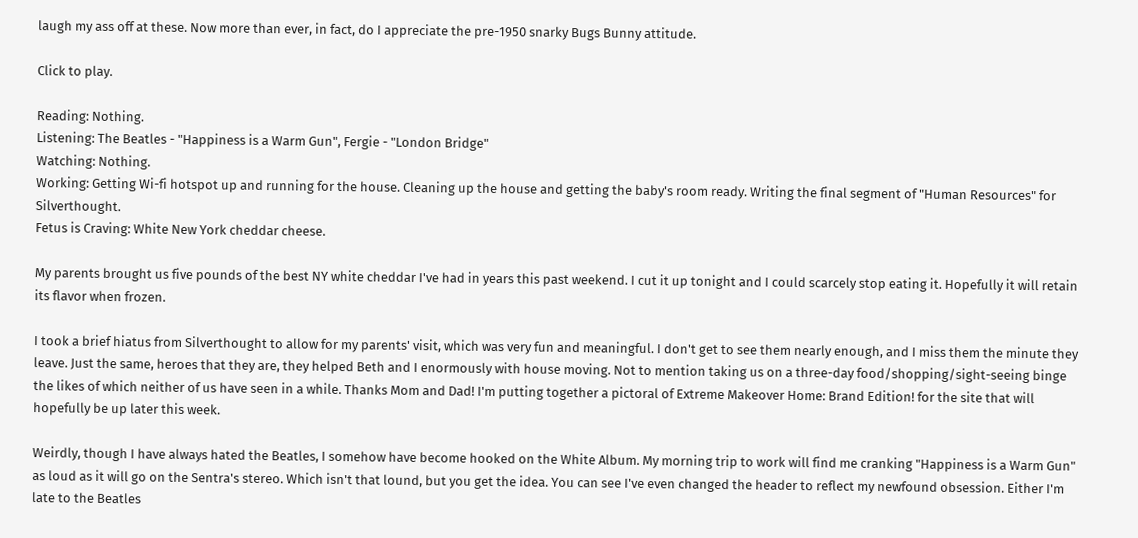laugh my ass off at these. Now more than ever, in fact, do I appreciate the pre-1950 snarky Bugs Bunny attitude.

Click to play.

Reading: Nothing.
Listening: The Beatles - "Happiness is a Warm Gun", Fergie - "London Bridge"
Watching: Nothing.
Working: Getting Wi-fi hotspot up and running for the house. Cleaning up the house and getting the baby's room ready. Writing the final segment of "Human Resources" for Silverthought.
Fetus is Craving: White New York cheddar cheese.

My parents brought us five pounds of the best NY white cheddar I've had in years this past weekend. I cut it up tonight and I could scarcely stop eating it. Hopefully it will retain its flavor when frozen.

I took a brief hiatus from Silverthought to allow for my parents' visit, which was very fun and meaningful. I don't get to see them nearly enough, and I miss them the minute they leave. Just the same, heroes that they are, they helped Beth and I enormously with house moving. Not to mention taking us on a three-day food/shopping/sight-seeing binge the likes of which neither of us have seen in a while. Thanks Mom and Dad! I'm putting together a pictoral of Extreme Makeover Home: Brand Edition! for the site that will hopefully be up later this week.

Weirdly, though I have always hated the Beatles, I somehow have become hooked on the White Album. My morning trip to work will find me cranking "Happiness is a Warm Gun" as loud as it will go on the Sentra's stereo. Which isn't that lound, but you get the idea. You can see I've even changed the header to reflect my newfound obsession. Either I'm late to the Beatles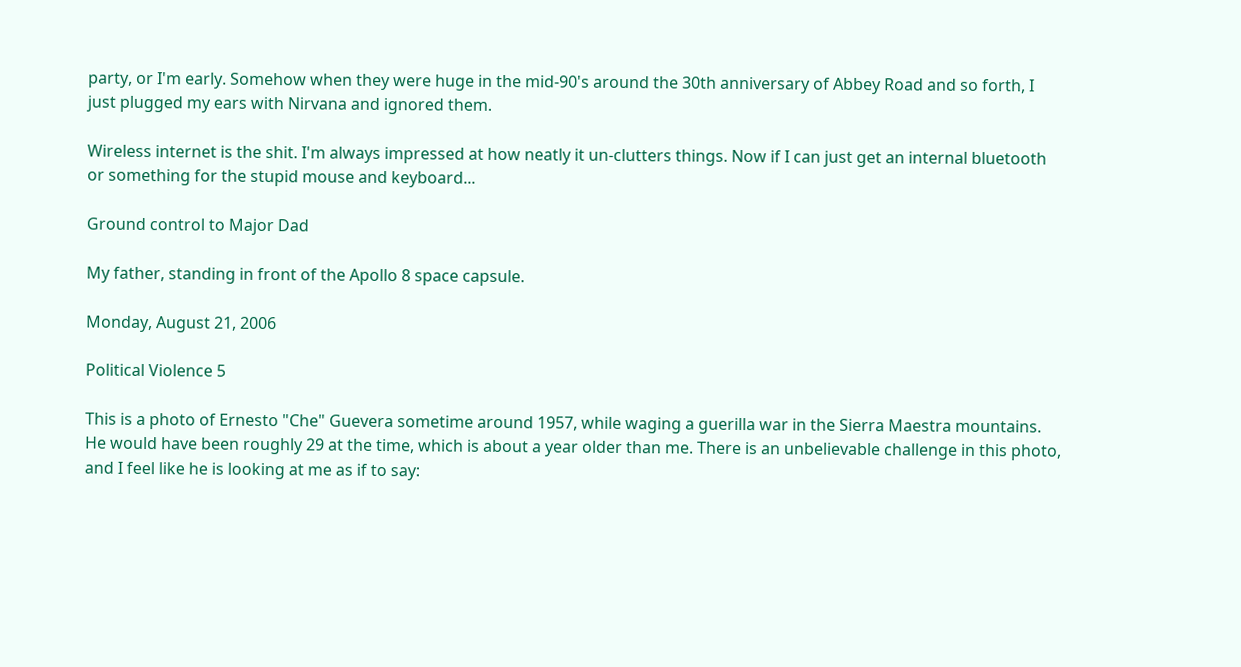party, or I'm early. Somehow when they were huge in the mid-90's around the 30th anniversary of Abbey Road and so forth, I just plugged my ears with Nirvana and ignored them.

Wireless internet is the shit. I'm always impressed at how neatly it un-clutters things. Now if I can just get an internal bluetooth or something for the stupid mouse and keyboard...

Ground control to Major Dad

My father, standing in front of the Apollo 8 space capsule.

Monday, August 21, 2006

Political Violence 5

This is a photo of Ernesto "Che" Guevera sometime around 1957, while waging a guerilla war in the Sierra Maestra mountains. He would have been roughly 29 at the time, which is about a year older than me. There is an unbelievable challenge in this photo, and I feel like he is looking at me as if to say: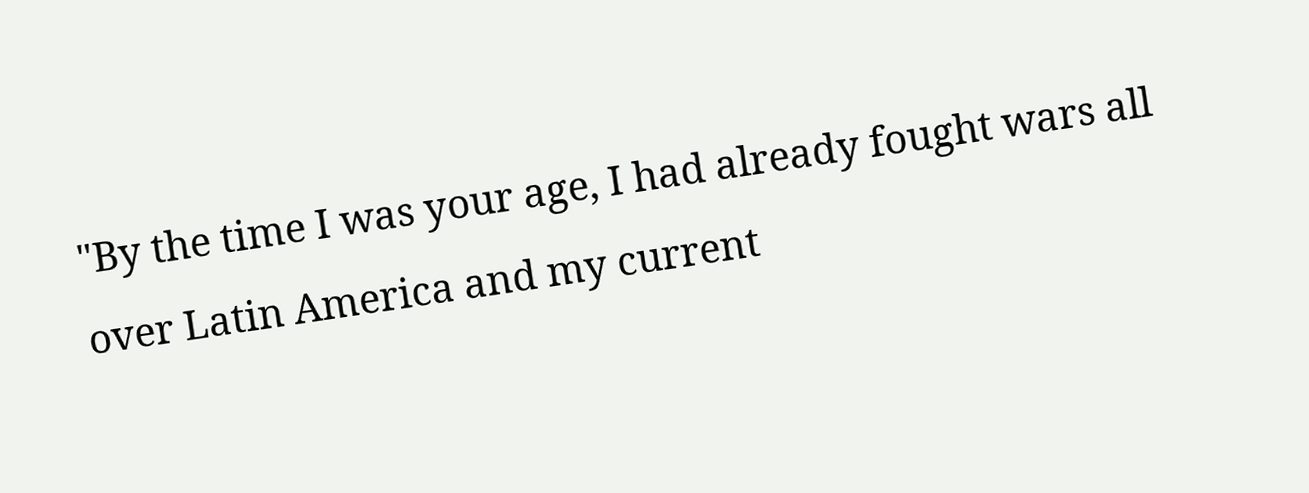"By the time I was your age, I had already fought wars all over Latin America and my current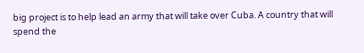big project is to help lead an army that will take over Cuba. A country that will spend the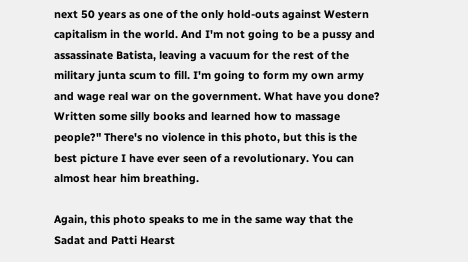next 50 years as one of the only hold-outs against Western capitalism in the world. And I'm not going to be a pussy and assassinate Batista, leaving a vacuum for the rest of the military junta scum to fill. I'm going to form my own army and wage real war on the government. What have you done? Written some silly books and learned how to massage people?" There's no violence in this photo, but this is the best picture I have ever seen of a revolutionary. You can almost hear him breathing.

Again, this photo speaks to me in the same way that the Sadat and Patti Hearst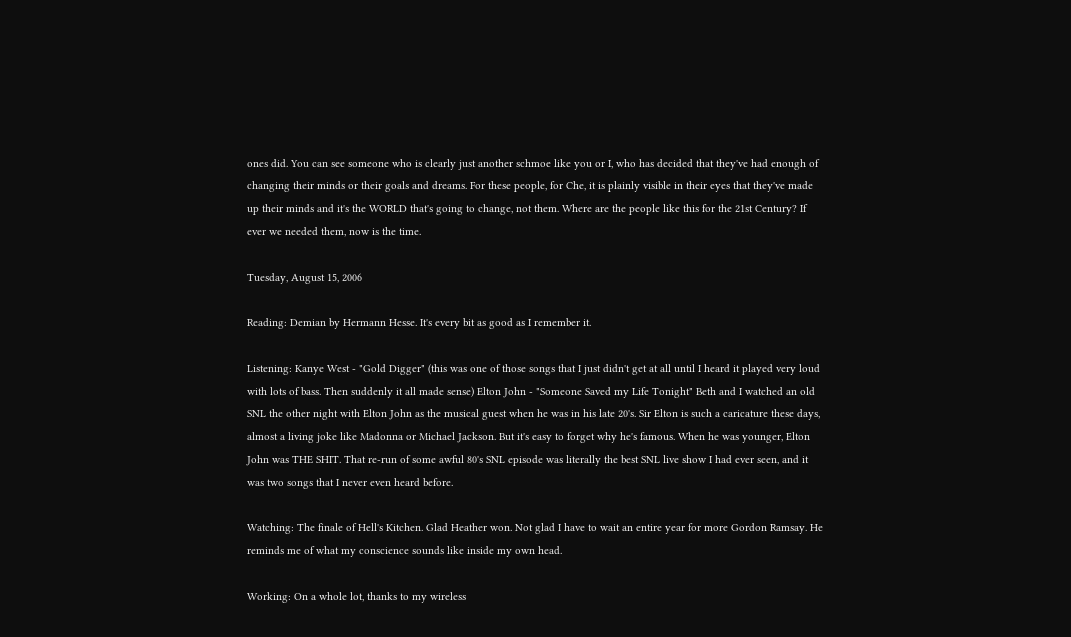ones did. You can see someone who is clearly just another schmoe like you or I, who has decided that they've had enough of changing their minds or their goals and dreams. For these people, for Che, it is plainly visible in their eyes that they've made up their minds and it's the WORLD that's going to change, not them. Where are the people like this for the 21st Century? If ever we needed them, now is the time.

Tuesday, August 15, 2006

Reading: Demian by Hermann Hesse. It's every bit as good as I remember it.

Listening: Kanye West - "Gold Digger" (this was one of those songs that I just didn't get at all until I heard it played very loud with lots of bass. Then suddenly it all made sense) Elton John - "Someone Saved my Life Tonight" Beth and I watched an old SNL the other night with Elton John as the musical guest when he was in his late 20's. Sir Elton is such a caricature these days, almost a living joke like Madonna or Michael Jackson. But it's easy to forget why he's famous. When he was younger, Elton John was THE SHIT. That re-run of some awful 80's SNL episode was literally the best SNL live show I had ever seen, and it was two songs that I never even heard before.

Watching: The finale of Hell's Kitchen. Glad Heather won. Not glad I have to wait an entire year for more Gordon Ramsay. He reminds me of what my conscience sounds like inside my own head.

Working: On a whole lot, thanks to my wireless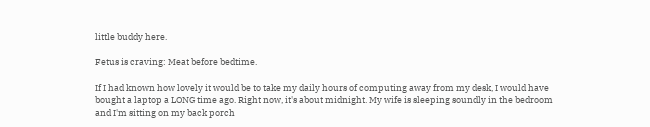little buddy here.

Fetus is craving: Meat before bedtime.

If I had known how lovely it would be to take my daily hours of computing away from my desk, I would have bought a laptop a LONG time ago. Right now, it's about midnight. My wife is sleeping soundly in the bedroom and I'm sitting on my back porch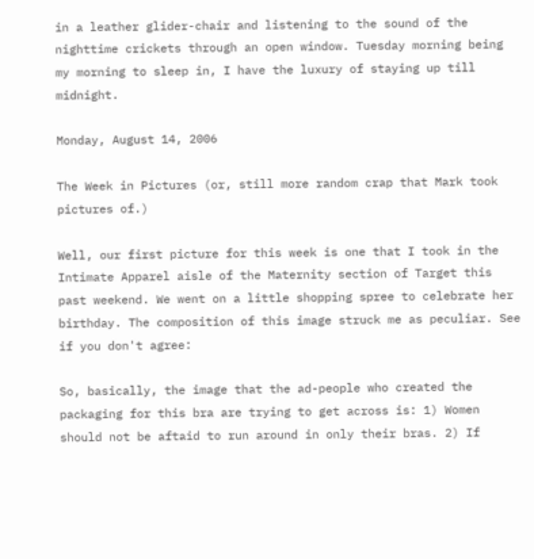in a leather glider-chair and listening to the sound of the nighttime crickets through an open window. Tuesday morning being my morning to sleep in, I have the luxury of staying up till midnight.

Monday, August 14, 2006

The Week in Pictures (or, still more random crap that Mark took pictures of.)

Well, our first picture for this week is one that I took in the Intimate Apparel aisle of the Maternity section of Target this past weekend. We went on a little shopping spree to celebrate her birthday. The composition of this image struck me as peculiar. See if you don't agree:

So, basically, the image that the ad-people who created the packaging for this bra are trying to get across is: 1) Women should not be aftaid to run around in only their bras. 2) If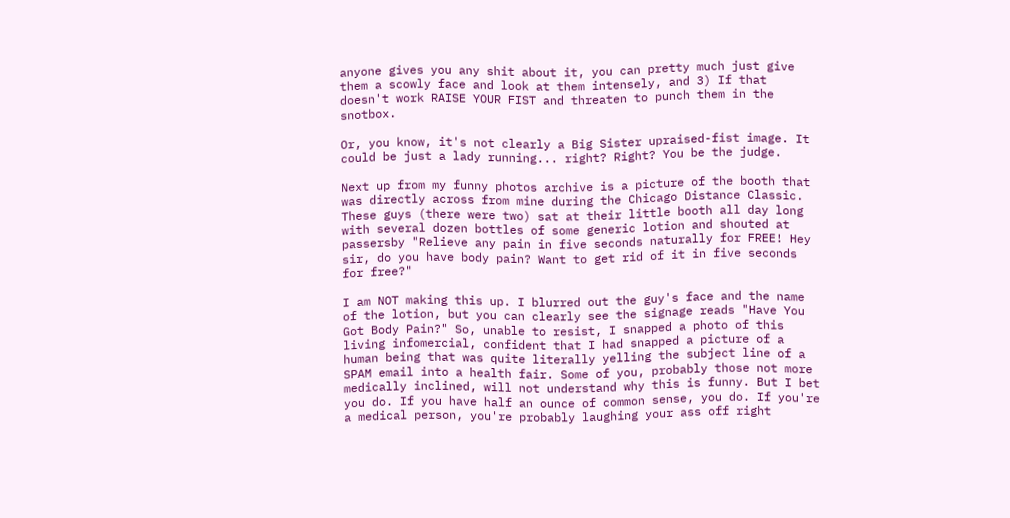anyone gives you any shit about it, you can pretty much just give them a scowly face and look at them intensely, and 3) If that doesn't work RAISE YOUR FIST and threaten to punch them in the snotbox.

Or, you know, it's not clearly a Big Sister upraised-fist image. It could be just a lady running... right? Right? You be the judge.

Next up from my funny photos archive is a picture of the booth that was directly across from mine during the Chicago Distance Classic. These guys (there were two) sat at their little booth all day long with several dozen bottles of some generic lotion and shouted at passersby "Relieve any pain in five seconds naturally for FREE! Hey sir, do you have body pain? Want to get rid of it in five seconds for free?"

I am NOT making this up. I blurred out the guy's face and the name of the lotion, but you can clearly see the signage reads "Have You Got Body Pain?" So, unable to resist, I snapped a photo of this living infomercial, confident that I had snapped a picture of a human being that was quite literally yelling the subject line of a SPAM email into a health fair. Some of you, probably those not more medically inclined, will not understand why this is funny. But I bet you do. If you have half an ounce of common sense, you do. If you're a medical person, you're probably laughing your ass off right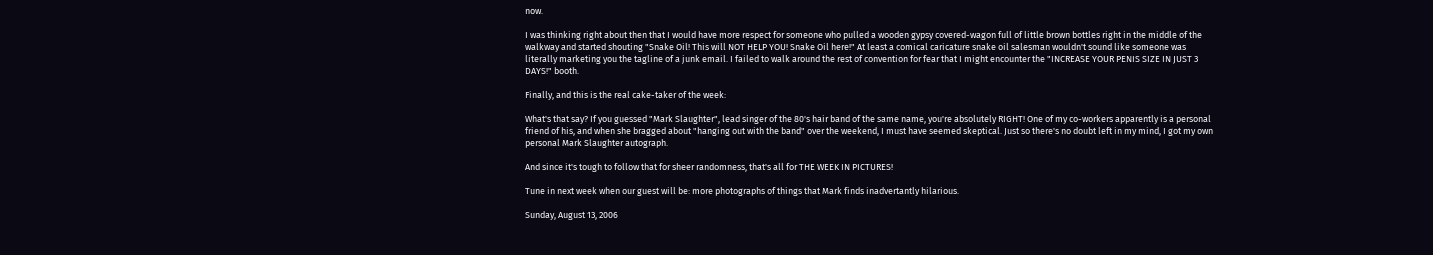now.

I was thinking right about then that I would have more respect for someone who pulled a wooden gypsy covered-wagon full of little brown bottles right in the middle of the walkway and started shouting "Snake Oil! This will NOT HELP YOU! Snake Oil here!" At least a comical caricature snake oil salesman wouldn't sound like someone was literally marketing you the tagline of a junk email. I failed to walk around the rest of convention for fear that I might encounter the "INCREASE YOUR PENIS SIZE IN JUST 3 DAYS!" booth.

Finally, and this is the real cake-taker of the week:

What's that say? If you guessed "Mark Slaughter", lead singer of the 80's hair band of the same name, you're absolutely RIGHT! One of my co-workers apparently is a personal friend of his, and when she bragged about "hanging out with the band" over the weekend, I must have seemed skeptical. Just so there's no doubt left in my mind, I got my own personal Mark Slaughter autograph.

And since it's tough to follow that for sheer randomness, that's all for THE WEEK IN PICTURES!

Tune in next week when our guest will be: more photographs of things that Mark finds inadvertantly hilarious.

Sunday, August 13, 2006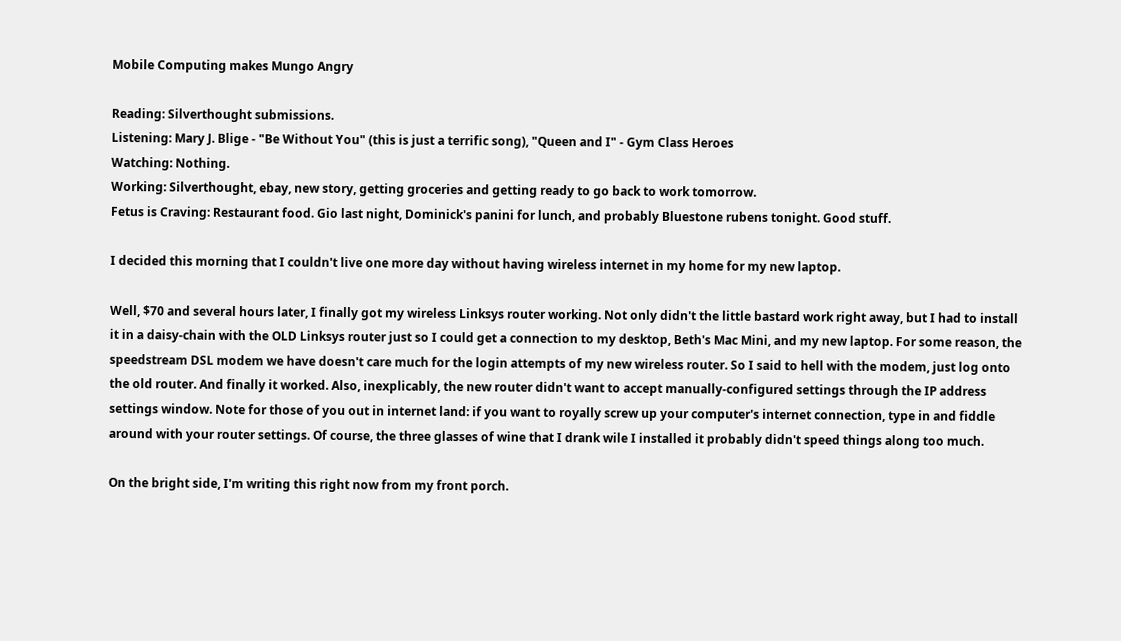Mobile Computing makes Mungo Angry

Reading: Silverthought submissions.
Listening: Mary J. Blige - "Be Without You" (this is just a terrific song), "Queen and I" - Gym Class Heroes
Watching: Nothing.
Working: Silverthought, ebay, new story, getting groceries and getting ready to go back to work tomorrow.
Fetus is Craving: Restaurant food. Gio last night, Dominick's panini for lunch, and probably Bluestone rubens tonight. Good stuff.

I decided this morning that I couldn't live one more day without having wireless internet in my home for my new laptop.

Well, $70 and several hours later, I finally got my wireless Linksys router working. Not only didn't the little bastard work right away, but I had to install it in a daisy-chain with the OLD Linksys router just so I could get a connection to my desktop, Beth's Mac Mini, and my new laptop. For some reason, the speedstream DSL modem we have doesn't care much for the login attempts of my new wireless router. So I said to hell with the modem, just log onto the old router. And finally it worked. Also, inexplicably, the new router didn't want to accept manually-configured settings through the IP address settings window. Note for those of you out in internet land: if you want to royally screw up your computer's internet connection, type in and fiddle around with your router settings. Of course, the three glasses of wine that I drank wile I installed it probably didn't speed things along too much.

On the bright side, I'm writing this right now from my front porch.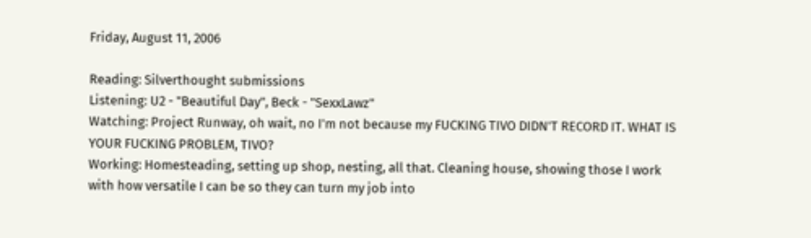Friday, August 11, 2006

Reading: Silverthought submissions
Listening: U2 - "Beautiful Day", Beck - "SexxLawz"
Watching: Project Runway, oh wait, no I'm not because my FUCKING TIVO DIDN'T RECORD IT. WHAT IS YOUR FUCKING PROBLEM, TIVO?
Working: Homesteading, setting up shop, nesting, all that. Cleaning house, showing those I work with how versatile I can be so they can turn my job into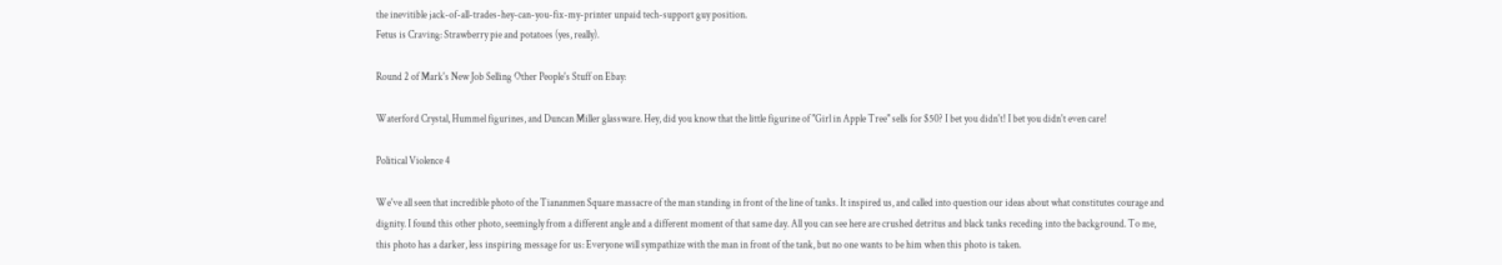the inevitible jack-of-all-trades-hey-can-you-fix-my-printer unpaid tech-support guy position.
Fetus is Craving: Strawberry pie and potatoes (yes, really).

Round 2 of Mark's New Job Selling Other People's Stuff on Ebay:

Waterford Crystal, Hummel figurines, and Duncan Miller glassware. Hey, did you know that the little figurine of "Girl in Apple Tree" sells for $50? I bet you didn't! I bet you didn't even care!

Political Violence 4

We've all seen that incredible photo of the Tiananmen Square massacre of the man standing in front of the line of tanks. It inspired us, and called into question our ideas about what constitutes courage and dignity. I found this other photo, seemingly from a different angle and a different moment of that same day. All you can see here are crushed detritus and black tanks receding into the background. To me, this photo has a darker, less inspiring message for us: Everyone will sympathize with the man in front of the tank, but no one wants to be him when this photo is taken.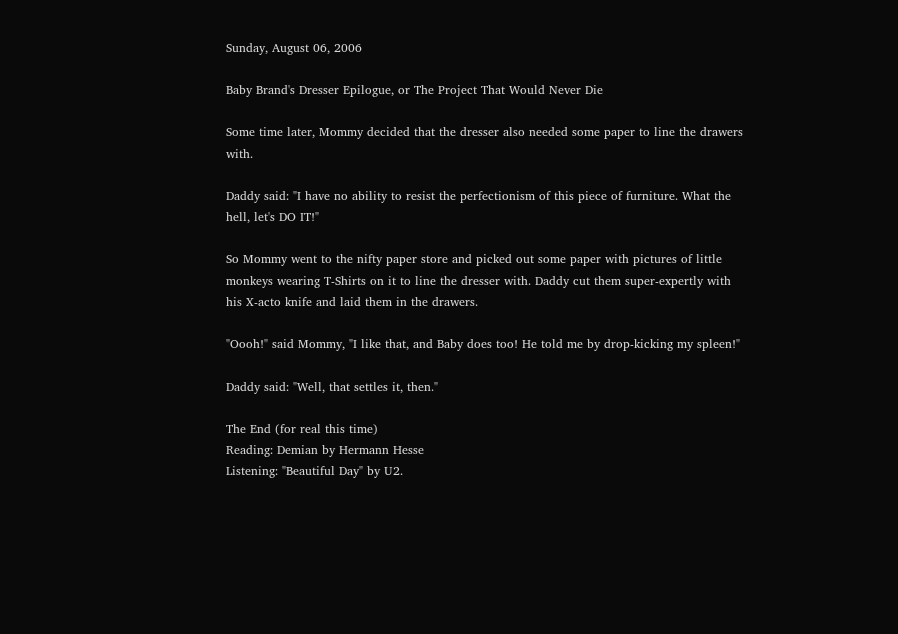Sunday, August 06, 2006

Baby Brand's Dresser Epilogue, or The Project That Would Never Die

Some time later, Mommy decided that the dresser also needed some paper to line the drawers with.

Daddy said: "I have no ability to resist the perfectionism of this piece of furniture. What the hell, let's DO IT!"

So Mommy went to the nifty paper store and picked out some paper with pictures of little monkeys wearing T-Shirts on it to line the dresser with. Daddy cut them super-expertly with his X-acto knife and laid them in the drawers.

"Oooh!" said Mommy, "I like that, and Baby does too! He told me by drop-kicking my spleen!"

Daddy said: "Well, that settles it, then."

The End (for real this time)
Reading: Demian by Hermann Hesse
Listening: "Beautiful Day" by U2.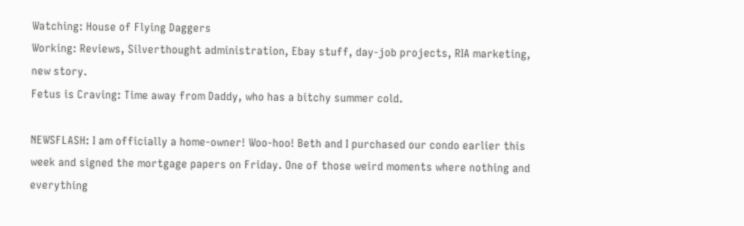Watching: House of Flying Daggers
Working: Reviews, Silverthought administration, Ebay stuff, day-job projects, RIA marketing, new story.
Fetus is Craving: Time away from Daddy, who has a bitchy summer cold.

NEWSFLASH: I am officially a home-owner! Woo-hoo! Beth and I purchased our condo earlier this week and signed the mortgage papers on Friday. One of those weird moments where nothing and everything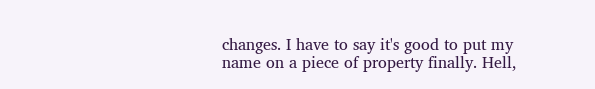changes. I have to say it's good to put my name on a piece of property finally. Hell,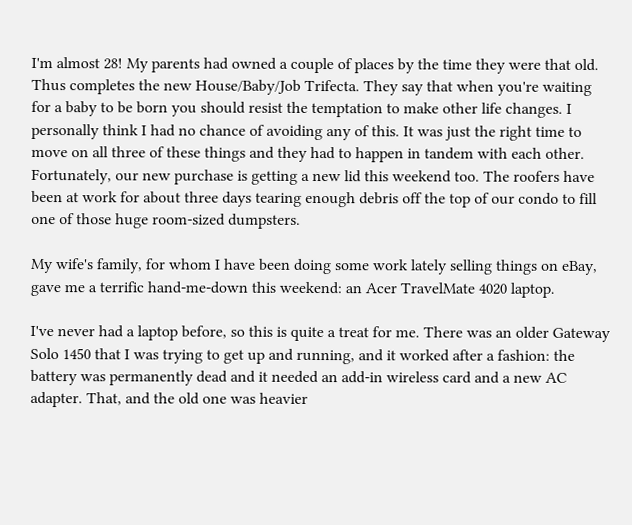I'm almost 28! My parents had owned a couple of places by the time they were that old. Thus completes the new House/Baby/Job Trifecta. They say that when you're waiting for a baby to be born you should resist the temptation to make other life changes. I personally think I had no chance of avoiding any of this. It was just the right time to move on all three of these things and they had to happen in tandem with each other. Fortunately, our new purchase is getting a new lid this weekend too. The roofers have been at work for about three days tearing enough debris off the top of our condo to fill one of those huge room-sized dumpsters.

My wife's family, for whom I have been doing some work lately selling things on eBay, gave me a terrific hand-me-down this weekend: an Acer TravelMate 4020 laptop.

I've never had a laptop before, so this is quite a treat for me. There was an older Gateway Solo 1450 that I was trying to get up and running, and it worked after a fashion: the battery was permanently dead and it needed an add-in wireless card and a new AC adapter. That, and the old one was heavier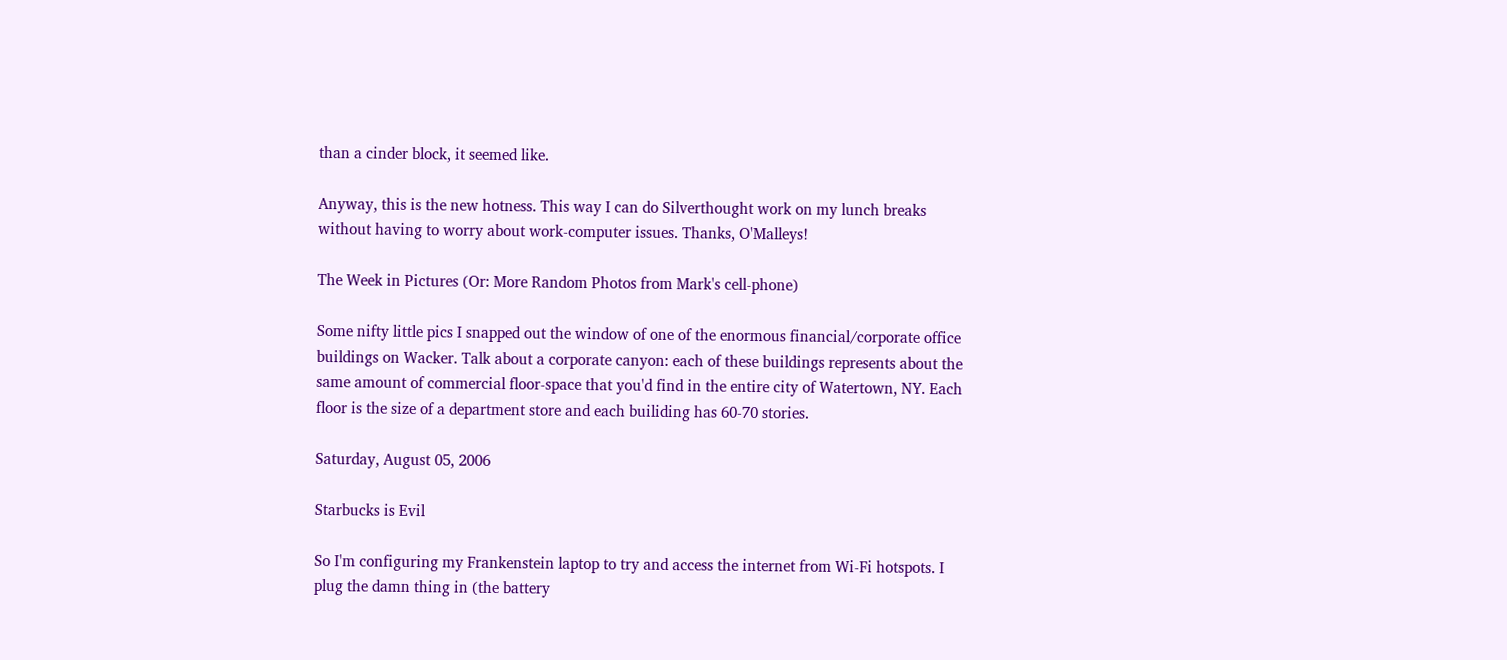than a cinder block, it seemed like.

Anyway, this is the new hotness. This way I can do Silverthought work on my lunch breaks without having to worry about work-computer issues. Thanks, O'Malleys!

The Week in Pictures (Or: More Random Photos from Mark's cell-phone)

Some nifty little pics I snapped out the window of one of the enormous financial/corporate office buildings on Wacker. Talk about a corporate canyon: each of these buildings represents about the same amount of commercial floor-space that you'd find in the entire city of Watertown, NY. Each floor is the size of a department store and each builiding has 60-70 stories.

Saturday, August 05, 2006

Starbucks is Evil

So I'm configuring my Frankenstein laptop to try and access the internet from Wi-Fi hotspots. I plug the damn thing in (the battery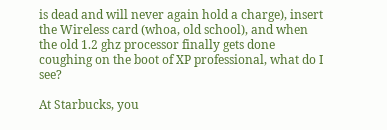is dead and will never again hold a charge), insert the Wireless card (whoa, old school), and when the old 1.2 ghz processor finally gets done coughing on the boot of XP professional, what do I see?

At Starbucks, you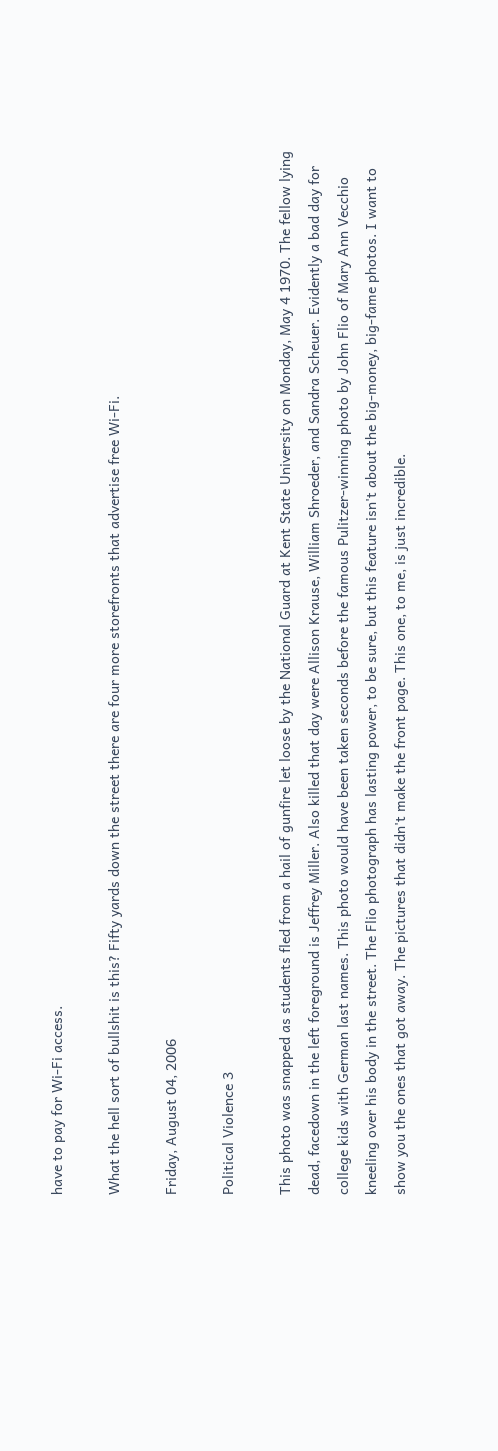have to pay for Wi-Fi access.

What the hell sort of bullshit is this? Fifty yards down the street there are four more storefronts that advertise free Wi-Fi.

Friday, August 04, 2006

Political Violence 3

This photo was snapped as students fled from a hail of gunfire let loose by the National Guard at Kent State University on Monday, May 4 1970. The fellow lying dead, facedown in the left foreground is Jeffrey Miller. Also killed that day were Allison Krause, William Shroeder, and Sandra Scheuer. Evidently a bad day for college kids with German last names. This photo would have been taken seconds before the famous Pulitzer-winning photo by John Flio of Mary Ann Vecchio kneeling over his body in the street. The Flio photograph has lasting power, to be sure, but this feature isn't about the big-money, big-fame photos. I want to show you the ones that got away. The pictures that didn't make the front page. This one, to me, is just incredible.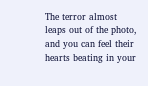The terror almost leaps out of the photo, and you can feel their hearts beating in your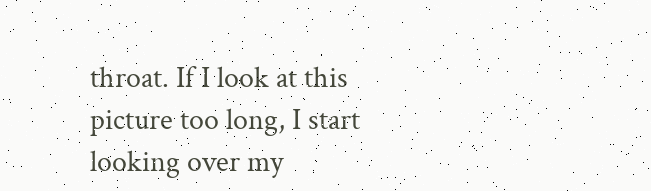throat. If I look at this picture too long, I start looking over my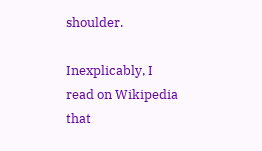shoulder.

Inexplicably, I read on Wikipedia that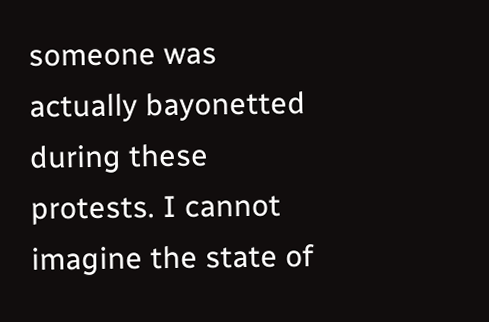someone was actually bayonetted during these protests. I cannot imagine the state of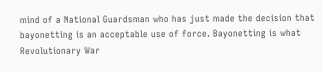mind of a National Guardsman who has just made the decision that bayonetting is an acceptable use of force. Bayonetting is what Revolutionary War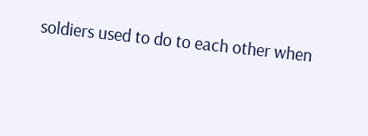soldiers used to do to each other when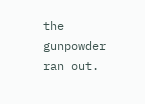the gunpowder ran out.